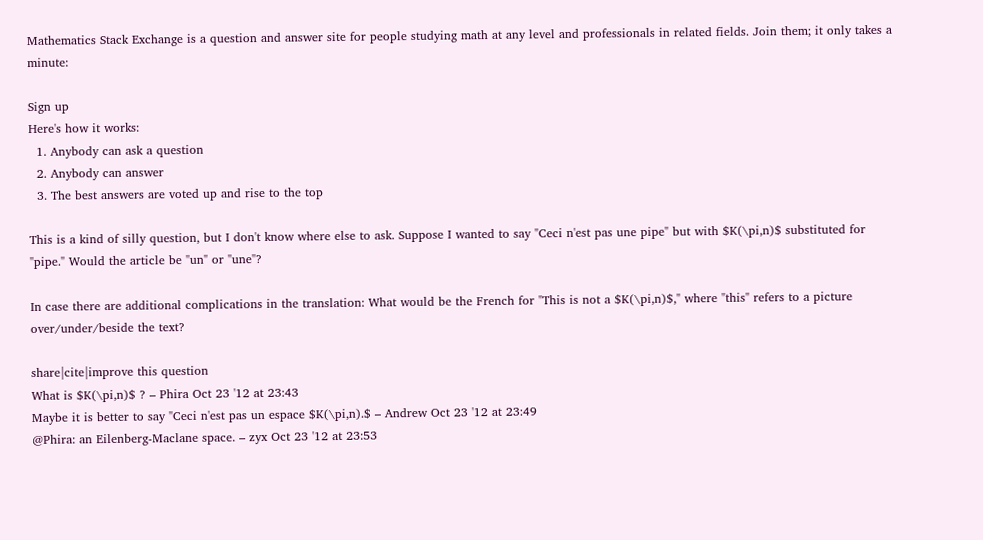Mathematics Stack Exchange is a question and answer site for people studying math at any level and professionals in related fields. Join them; it only takes a minute:

Sign up
Here's how it works:
  1. Anybody can ask a question
  2. Anybody can answer
  3. The best answers are voted up and rise to the top

This is a kind of silly question, but I don't know where else to ask. Suppose I wanted to say "Ceci n'est pas une pipe" but with $K(\pi,n)$ substituted for "pipe." Would the article be "un" or "une"?

In case there are additional complications in the translation: What would be the French for "This is not a $K(\pi,n)$," where "this" refers to a picture over/under/beside the text?

share|cite|improve this question
What is $K(\pi,n)$ ? – Phira Oct 23 '12 at 23:43
Maybe it is better to say "Ceci n'est pas un espace $K(\pi,n).$ – Andrew Oct 23 '12 at 23:49
@Phira: an Eilenberg-Maclane space. – zyx Oct 23 '12 at 23:53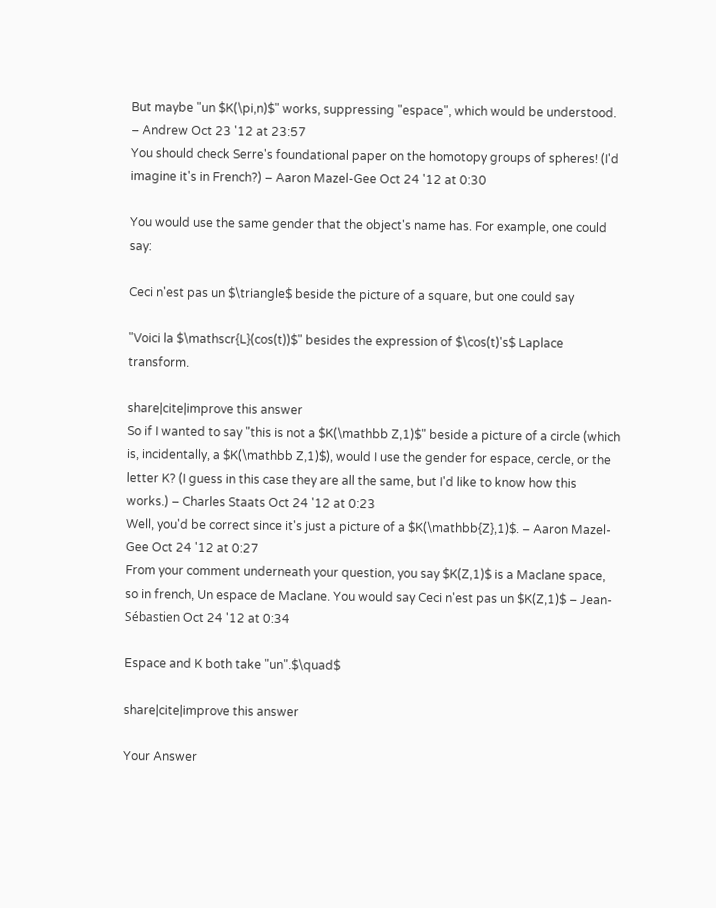But maybe "un $K(\pi,n)$" works, suppressing "espace", which would be understood. – Andrew Oct 23 '12 at 23:57
You should check Serre's foundational paper on the homotopy groups of spheres! (I'd imagine it's in French?) – Aaron Mazel-Gee Oct 24 '12 at 0:30

You would use the same gender that the object's name has. For example, one could say:

Ceci n'est pas un $\triangle$ beside the picture of a square, but one could say

"Voici la $\mathscr{L}(cos(t))$" besides the expression of $\cos(t)'s$ Laplace transform.

share|cite|improve this answer
So if I wanted to say "this is not a $K(\mathbb Z,1)$" beside a picture of a circle (which is, incidentally, a $K(\mathbb Z,1)$), would I use the gender for espace, cercle, or the letter K? (I guess in this case they are all the same, but I'd like to know how this works.) – Charles Staats Oct 24 '12 at 0:23
Well, you'd be correct since it's just a picture of a $K(\mathbb{Z},1)$. – Aaron Mazel-Gee Oct 24 '12 at 0:27
From your comment underneath your question, you say $K(Z,1)$ is a Maclane space, so in french, Un espace de Maclane. You would say Ceci n'est pas un $K(Z,1)$ – Jean-Sébastien Oct 24 '12 at 0:34

Espace and K both take "un".$\quad$

share|cite|improve this answer

Your Answer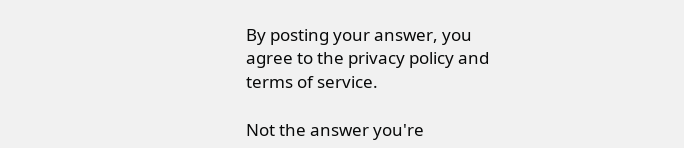By posting your answer, you agree to the privacy policy and terms of service.

Not the answer you're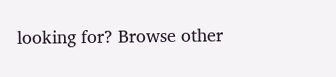looking for? Browse other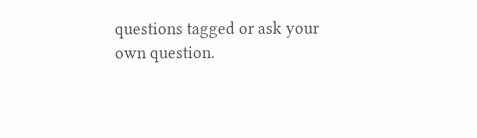questions tagged or ask your own question.